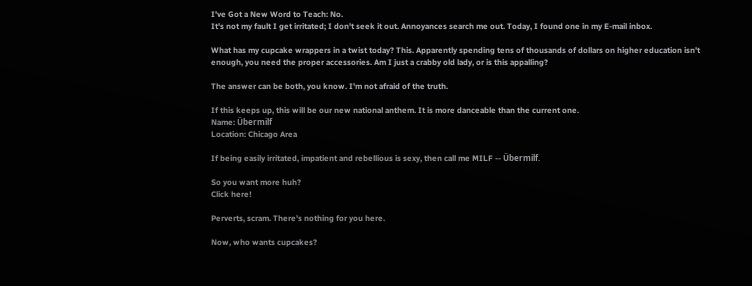I've Got a New Word to Teach: No.
It's not my fault I get irritated; I don't seek it out. Annoyances search me out. Today, I found one in my E-mail inbox.

What has my cupcake wrappers in a twist today? This. Apparently spending tens of thousands of dollars on higher education isn't enough, you need the proper accessories. Am I just a crabby old lady, or is this appalling?

The answer can be both, you know. I'm not afraid of the truth.

If this keeps up, this will be our new national anthem. It is more danceable than the current one.
Name: Übermilf
Location: Chicago Area

If being easily irritated, impatient and rebellious is sexy, then call me MILF -- Übermilf.

So you want more huh?
Click here!

Perverts, scram. There's nothing for you here.

Now, who wants cupcakes?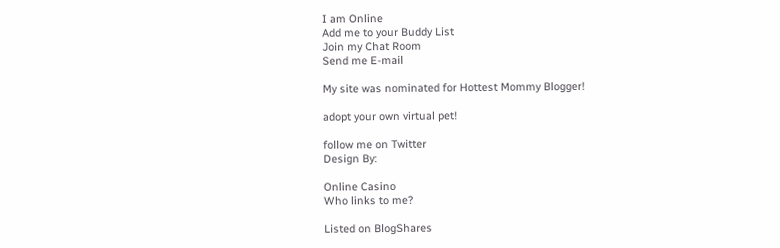I am Online
Add me to your Buddy List
Join my Chat Room
Send me E-mail

My site was nominated for Hottest Mommy Blogger!

adopt your own virtual pet!

follow me on Twitter
Design By:

Online Casino
Who links to me?

Listed on BlogShares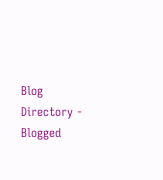Blog Directory - Blogged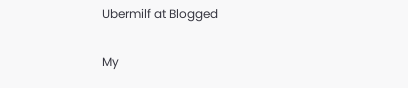Ubermilf at Blogged

My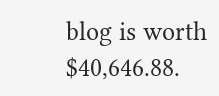blog is worth $40,646.88.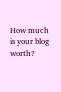How much is your blog worth?